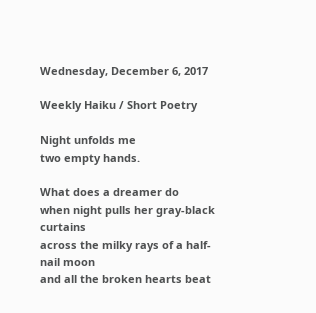Wednesday, December 6, 2017

Weekly Haiku / Short Poetry

Night unfolds me
two empty hands.

What does a dreamer do
when night pulls her gray-black curtains
across the milky rays of a half-nail moon
and all the broken hearts beat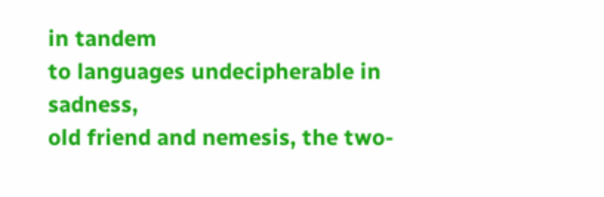in tandem
to languages undecipherable in sadness,
old friend and nemesis, the two-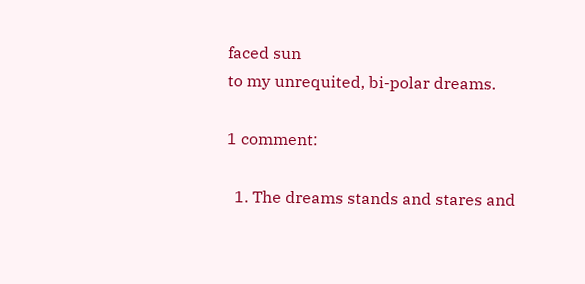faced sun
to my unrequited, bi-polar dreams.

1 comment:

  1. The dreams stands and stares and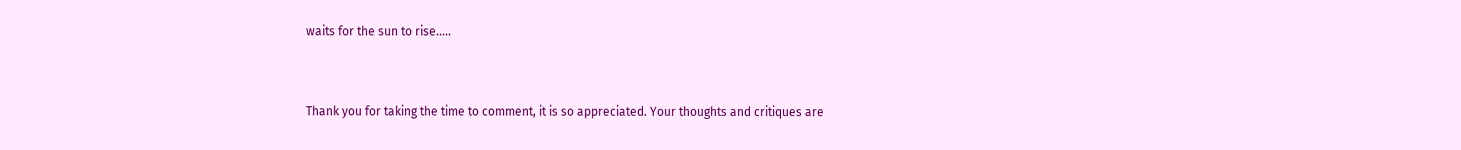waits for the sun to rise.....


Thank you for taking the time to comment, it is so appreciated. Your thoughts and critiques are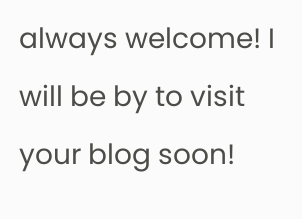always welcome! I will be by to visit your blog soon!